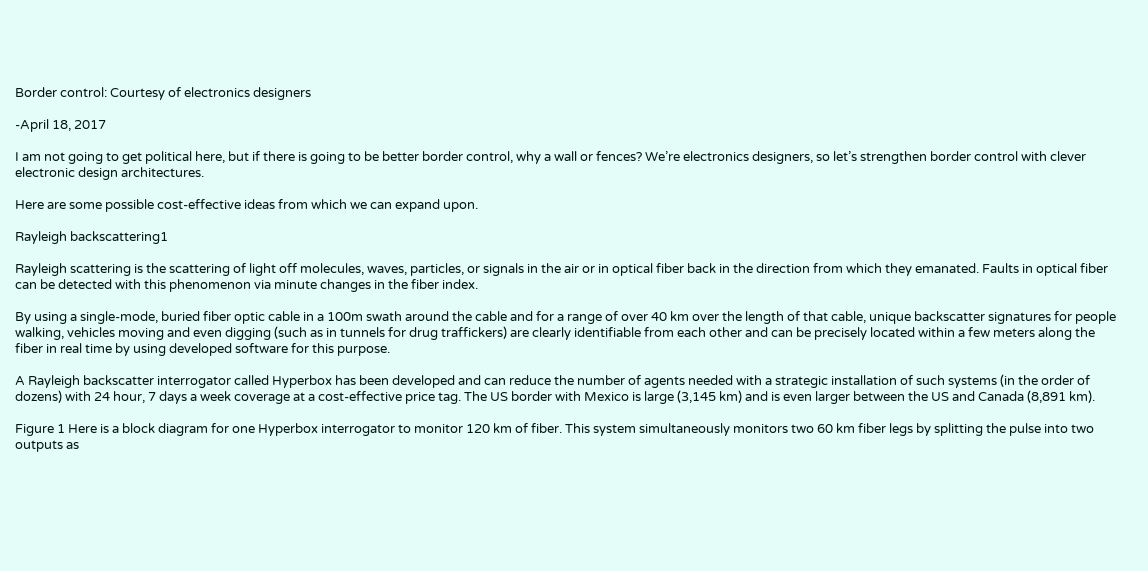Border control: Courtesy of electronics designers

-April 18, 2017

I am not going to get political here, but if there is going to be better border control, why a wall or fences? We’re electronics designers, so let’s strengthen border control with clever electronic design architectures.

Here are some possible cost-effective ideas from which we can expand upon.

Rayleigh backscattering1

Rayleigh scattering is the scattering of light off molecules, waves, particles, or signals in the air or in optical fiber back in the direction from which they emanated. Faults in optical fiber can be detected with this phenomenon via minute changes in the fiber index.

By using a single-mode, buried fiber optic cable in a 100m swath around the cable and for a range of over 40 km over the length of that cable, unique backscatter signatures for people walking, vehicles moving and even digging (such as in tunnels for drug traffickers) are clearly identifiable from each other and can be precisely located within a few meters along the fiber in real time by using developed software for this purpose.

A Rayleigh backscatter interrogator called Hyperbox has been developed and can reduce the number of agents needed with a strategic installation of such systems (in the order of dozens) with 24 hour, 7 days a week coverage at a cost-effective price tag. The US border with Mexico is large (3,145 km) and is even larger between the US and Canada (8,891 km).

Figure 1 Here is a block diagram for one Hyperbox interrogator to monitor 120 km of fiber. This system simultaneously monitors two 60 km fiber legs by splitting the pulse into two outputs as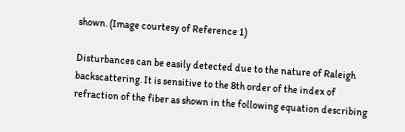shown. (Image courtesy of Reference 1)

Disturbances can be easily detected due to the nature of Raleigh backscattering. It is sensitive to the 8th order of the index of refraction of the fiber as shown in the following equation describing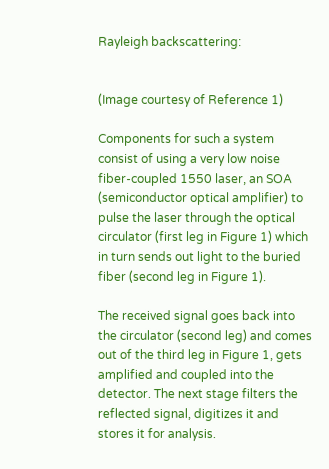Rayleigh backscattering:


(Image courtesy of Reference 1)

Components for such a system consist of using a very low noise fiber-coupled 1550 laser, an SOA (semiconductor optical amplifier) to pulse the laser through the optical circulator (first leg in Figure 1) which in turn sends out light to the buried fiber (second leg in Figure 1).

The received signal goes back into the circulator (second leg) and comes out of the third leg in Figure 1, gets amplified and coupled into the detector. The next stage filters the reflected signal, digitizes it and stores it for analysis.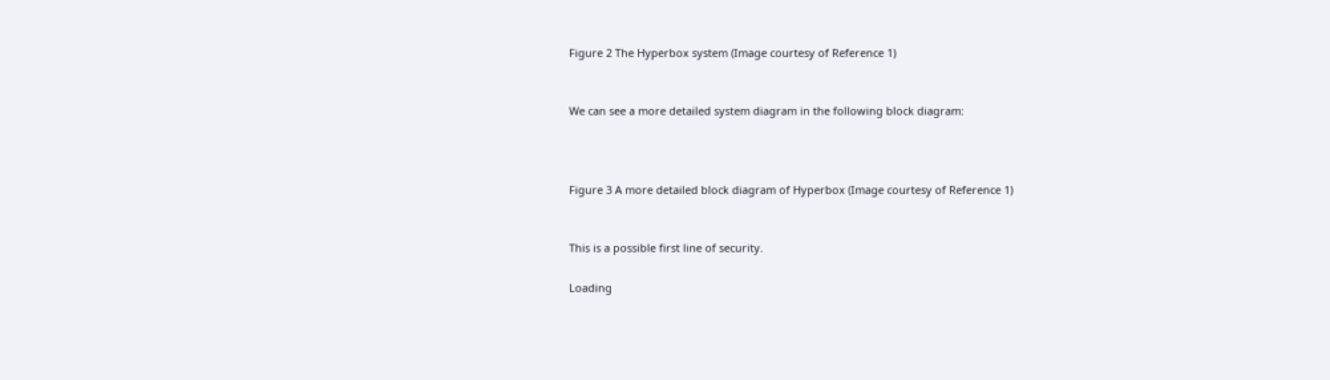Figure 2 The Hyperbox system (Image courtesy of Reference 1)


We can see a more detailed system diagram in the following block diagram:



Figure 3 A more detailed block diagram of Hyperbox (Image courtesy of Reference 1)


This is a possible first line of security.

Loading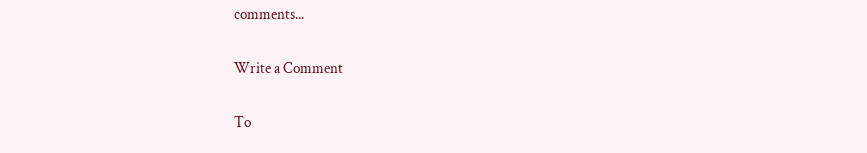comments...

Write a Comment

To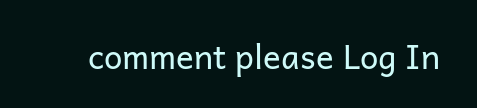comment please Log In